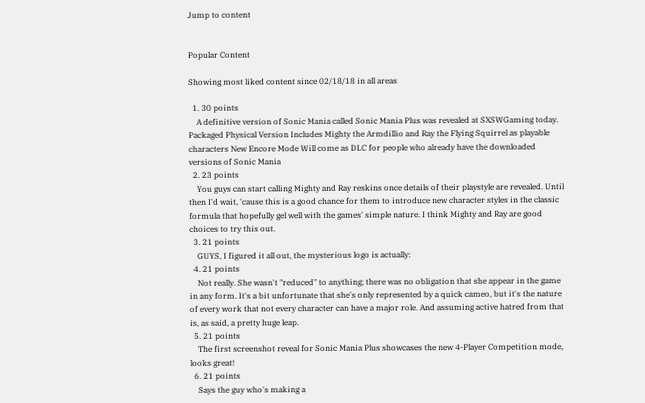Jump to content


Popular Content

Showing most liked content since 02/18/18 in all areas

  1. 30 points
    A definitive version of Sonic Mania called Sonic Mania Plus was revealed at SXSWGaming today. Packaged Physical Version Includes Mighty the Armdillio and Ray the Flying Squirrel as playable characters New Encore Mode Will come as DLC for people who already have the downloaded versions of Sonic Mania
  2. 23 points
    You guys can start calling Mighty and Ray reskins once details of their playstyle are revealed. Until then I'd wait, 'cause this is a good chance for them to introduce new character styles in the classic formula that hopefully gel well with the games' simple nature. I think Mighty and Ray are good choices to try this out.
  3. 21 points
    GUYS, I figured it all out, the mysterious logo is actually:
  4. 21 points
    Not really. She wasn't "reduced" to anything; there was no obligation that she appear in the game in any form. It's a bit unfortunate that she's only represented by a quick cameo, but it's the nature of every work that not every character can have a major role. And assuming active hatred from that is, as said, a pretty huge leap.
  5. 21 points
    The first screenshot reveal for Sonic Mania Plus showcases the new 4-Player Competition mode, looks great!
  6. 21 points
    Says the guy who's making a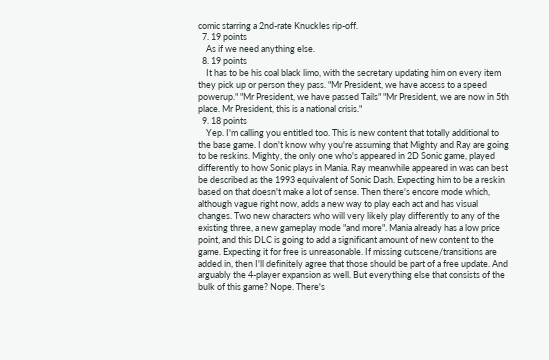comic starring a 2nd-rate Knuckles rip-off.
  7. 19 points
    As if we need anything else.
  8. 19 points
    It has to be his coal black limo, with the secretary updating him on every item they pick up or person they pass. "Mr President, we have access to a speed powerup." "Mr President, we have passed Tails" "Mr President, we are now in 5th place. Mr President, this is a national crisis."
  9. 18 points
    Yep. I'm calling you entitled too. This is new content that totally additional to the base game. I don't know why you're assuming that Mighty and Ray are going to be reskins. Mighty, the only one who's appeared in 2D Sonic game, played differently to how Sonic plays in Mania. Ray meanwhile appeared in was can best be described as the 1993 equivalent of Sonic Dash. Expecting him to be a reskin based on that doesn't make a lot of sense. Then there's encore mode which, although vague right now, adds a new way to play each act and has visual changes. Two new characters who will very likely play differently to any of the existing three, a new gameplay mode "and more". Mania already has a low price point, and this DLC is going to add a significant amount of new content to the game. Expecting it for free is unreasonable. If missing cutscene/transitions are added in, then I'll definitely agree that those should be part of a free update. And arguably the 4-player expansion as well. But everything else that consists of the bulk of this game? Nope. There's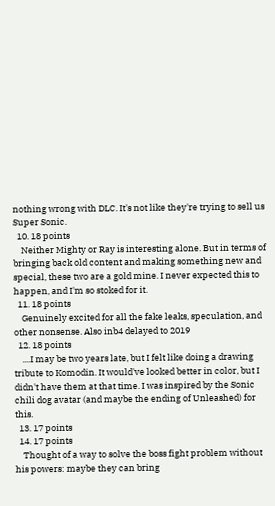nothing wrong with DLC. It's not like they're trying to sell us Super Sonic.
  10. 18 points
    Neither Mighty or Ray is interesting alone. But in terms of bringing back old content and making something new and special, these two are a gold mine. I never expected this to happen, and I'm so stoked for it.
  11. 18 points
    Genuinely excited for all the fake leaks, speculation, and other nonsense. Also inb4 delayed to 2019
  12. 18 points
    ....I may be two years late, but I felt like doing a drawing tribute to Komodin. It would've looked better in color, but I didn't have them at that time. I was inspired by the Sonic chili dog avatar (and maybe the ending of Unleashed) for this.
  13. 17 points
  14. 17 points
    Thought of a way to solve the boss fight problem without his powers: maybe they can bring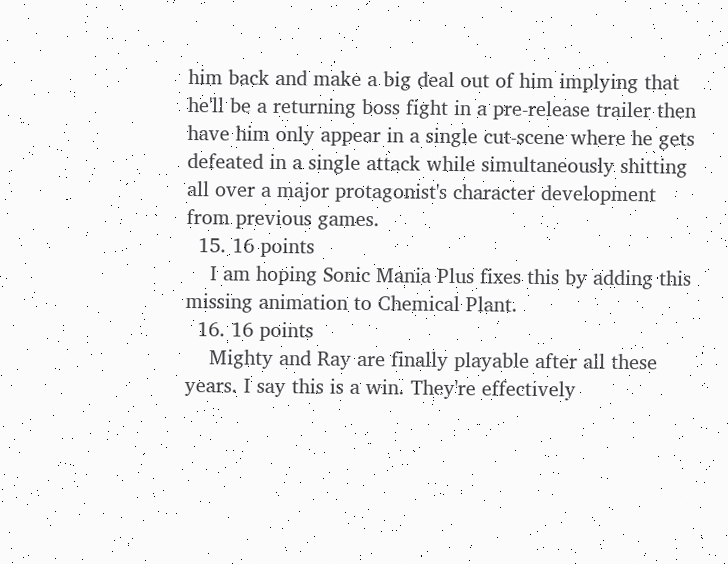him back and make a big deal out of him implying that he'll be a returning boss fight in a pre-release trailer then have him only appear in a single cut-scene where he gets defeated in a single attack while simultaneously shitting all over a major protagonist's character development from previous games.
  15. 16 points
    I am hoping Sonic Mania Plus fixes this by adding this missing animation to Chemical Plant.
  16. 16 points
    Mighty and Ray are finally playable after all these years. I say this is a win. They're effectively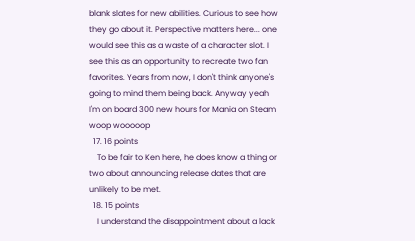blank slates for new abilities. Curious to see how they go about it. Perspective matters here... one would see this as a waste of a character slot. I see this as an opportunity to recreate two fan favorites. Years from now, I don't think anyone's going to mind them being back. Anyway yeah I'm on board 300 new hours for Mania on Steam woop wooooop
  17. 16 points
    To be fair to Ken here, he does know a thing or two about announcing release dates that are unlikely to be met.
  18. 15 points
    I understand the disappointment about a lack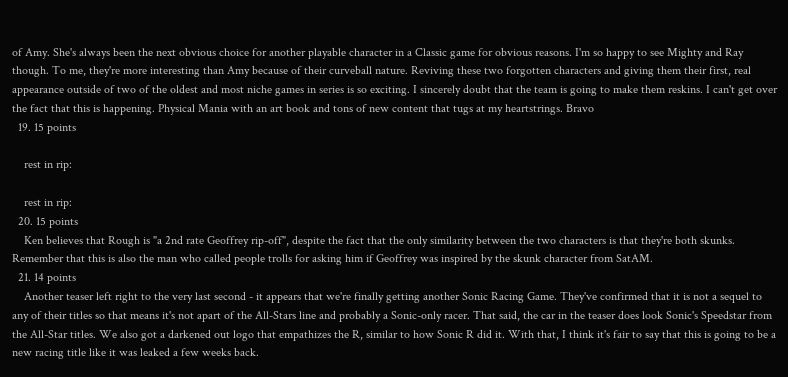of Amy. She's always been the next obvious choice for another playable character in a Classic game for obvious reasons. I'm so happy to see Mighty and Ray though. To me, they're more interesting than Amy because of their curveball nature. Reviving these two forgotten characters and giving them their first, real appearance outside of two of the oldest and most niche games in series is so exciting. I sincerely doubt that the team is going to make them reskins. I can't get over the fact that this is happening. Physical Mania with an art book and tons of new content that tugs at my heartstrings. Bravo
  19. 15 points

    rest in rip:

    rest in rip:
  20. 15 points
    Ken believes that Rough is "a 2nd rate Geoffrey rip-off", despite the fact that the only similarity between the two characters is that they're both skunks. Remember that this is also the man who called people trolls for asking him if Geoffrey was inspired by the skunk character from SatAM.
  21. 14 points
    Another teaser left right to the very last second - it appears that we're finally getting another Sonic Racing Game. They've confirmed that it is not a sequel to any of their titles so that means it's not apart of the All-Stars line and probably a Sonic-only racer. That said, the car in the teaser does look Sonic's Speedstar from the All-Star titles. We also got a darkened out logo that empathizes the R, similar to how Sonic R did it. With that, I think it's fair to say that this is going to be a new racing title like it was leaked a few weeks back.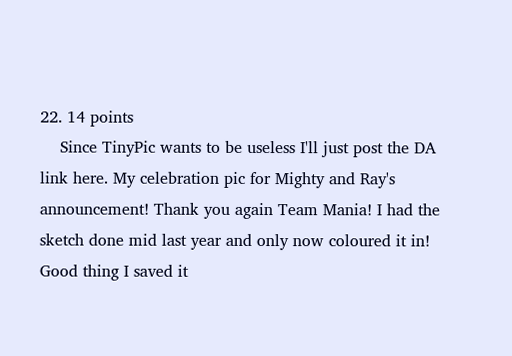22. 14 points
    Since TinyPic wants to be useless I'll just post the DA link here. My celebration pic for Mighty and Ray's announcement! Thank you again Team Mania! I had the sketch done mid last year and only now coloured it in! Good thing I saved it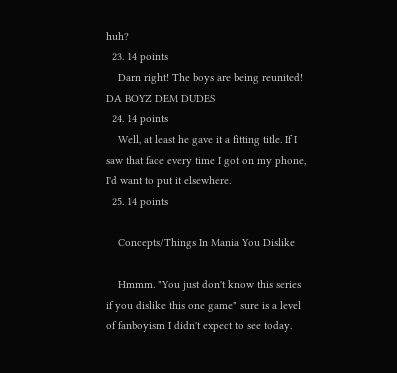huh?
  23. 14 points
    Darn right! The boys are being reunited! DA BOYZ DEM DUDES
  24. 14 points
    Well, at least he gave it a fitting title. If I saw that face every time I got on my phone, I'd want to put it elsewhere.
  25. 14 points

    Concepts/Things In Mania You Dislike

    Hmmm. "You just don't know this series if you dislike this one game" sure is a level of fanboyism I didn't expect to see today.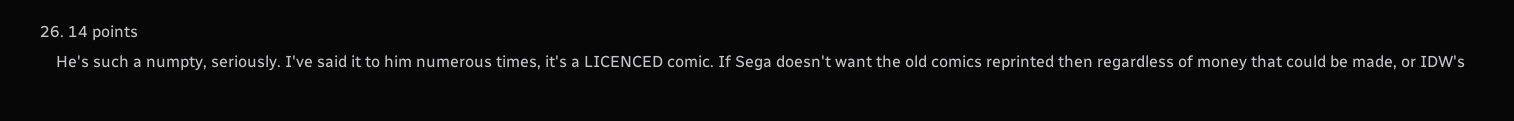26. 14 points
    He's such a numpty, seriously. I've said it to him numerous times, it's a LICENCED comic. If Sega doesn't want the old comics reprinted then regardless of money that could be made, or IDW's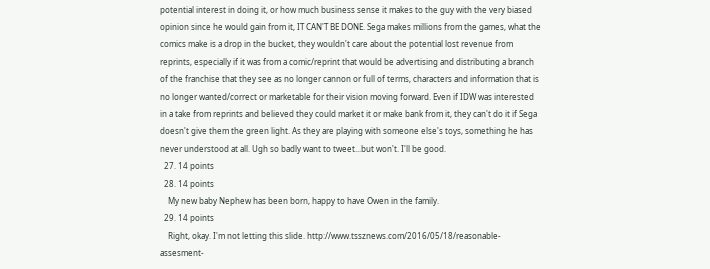potential interest in doing it, or how much business sense it makes to the guy with the very biased opinion since he would gain from it, IT CAN'T BE DONE. Sega makes millions from the games, what the comics make is a drop in the bucket, they wouldn't care about the potential lost revenue from reprints, especially if it was from a comic/reprint that would be advertising and distributing a branch of the franchise that they see as no longer cannon or full of terms, characters and information that is no longer wanted/correct or marketable for their vision moving forward. Even if IDW was interested in a take from reprints and believed they could market it or make bank from it, they can't do it if Sega doesn't give them the green light. As they are playing with someone else's toys, something he has never understood at all. Ugh so badly want to tweet...but won't. I'll be good.
  27. 14 points
  28. 14 points
    My new baby Nephew has been born, happy to have Owen in the family.
  29. 14 points
    Right, okay. I'm not letting this slide. http://www.tssznews.com/2016/05/18/reasonable-assesment-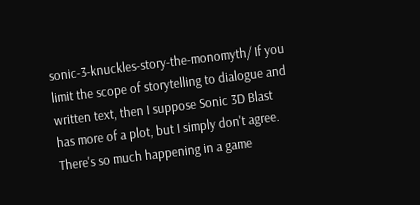sonic-3-knuckles-story-the-monomyth/ If you limit the scope of storytelling to dialogue and written text, then I suppose Sonic 3D Blast has more of a plot, but I simply don't agree. There's so much happening in a game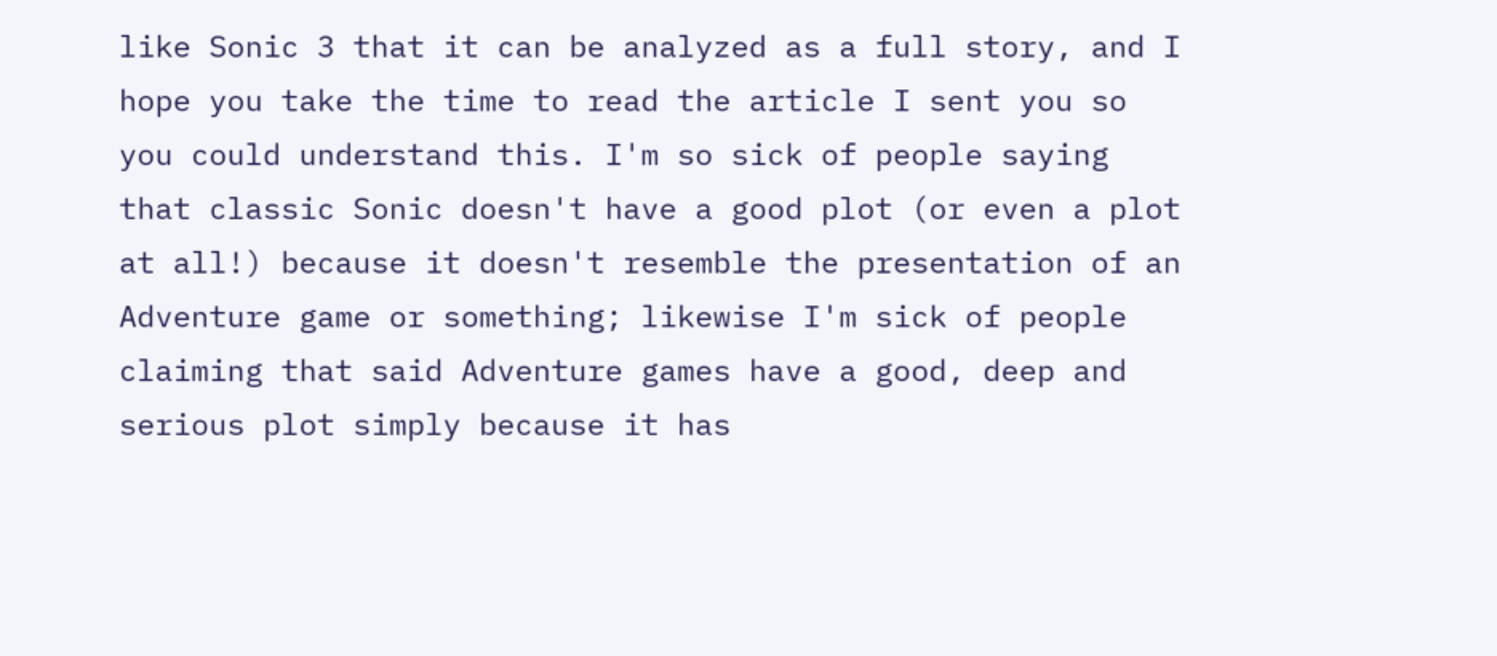like Sonic 3 that it can be analyzed as a full story, and I hope you take the time to read the article I sent you so you could understand this. I'm so sick of people saying that classic Sonic doesn't have a good plot (or even a plot at all!) because it doesn't resemble the presentation of an Adventure game or something; likewise I'm sick of people claiming that said Adventure games have a good, deep and serious plot simply because it has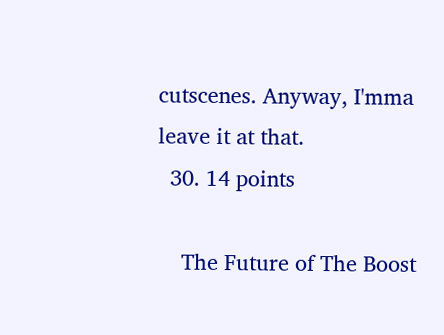cutscenes. Anyway, I'mma leave it at that.
  30. 14 points

    The Future of The Boost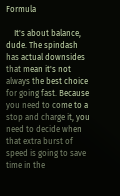Formula

    It's about balance, dude. The spindash has actual downsides that mean it's not always the best choice for going fast. Because you need to come to a stop and charge it, you need to decide when that extra burst of speed is going to save time in the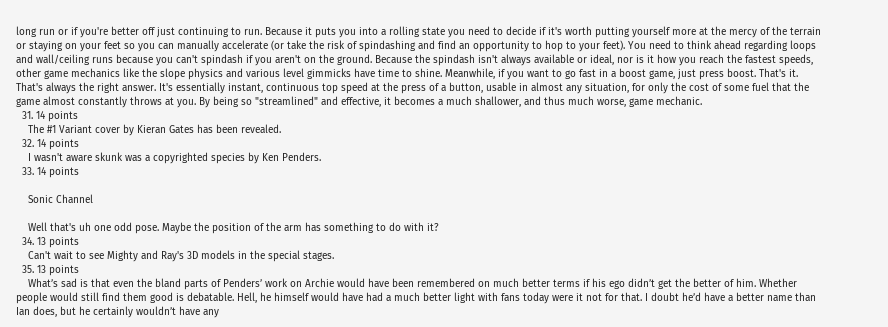long run or if you're better off just continuing to run. Because it puts you into a rolling state you need to decide if it's worth putting yourself more at the mercy of the terrain or staying on your feet so you can manually accelerate (or take the risk of spindashing and find an opportunity to hop to your feet). You need to think ahead regarding loops and wall/ceiling runs because you can't spindash if you aren't on the ground. Because the spindash isn't always available or ideal, nor is it how you reach the fastest speeds, other game mechanics like the slope physics and various level gimmicks have time to shine. Meanwhile, if you want to go fast in a boost game, just press boost. That's it. That's always the right answer. It's essentially instant, continuous top speed at the press of a button, usable in almost any situation, for only the cost of some fuel that the game almost constantly throws at you. By being so "streamlined" and effective, it becomes a much shallower, and thus much worse, game mechanic.
  31. 14 points
    The #1 Variant cover by Kieran Gates has been revealed.
  32. 14 points
    I wasn't aware skunk was a copyrighted species by Ken Penders.
  33. 14 points

    Sonic Channel

    Well that's uh one odd pose. Maybe the position of the arm has something to do with it?
  34. 13 points
    Can't wait to see Mighty and Ray's 3D models in the special stages.
  35. 13 points
    What’s sad is that even the bland parts of Penders’ work on Archie would have been remembered on much better terms if his ego didn’t get the better of him. Whether people would still find them good is debatable. Hell, he himself would have had a much better light with fans today were it not for that. I doubt he’d have a better name than Ian does, but he certainly wouldn’t have any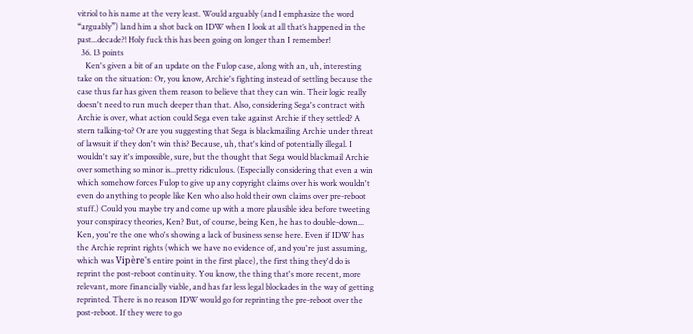vitriol to his name at the very least. Would arguably (and I emphasize the word “arguably”) land him a shot back on IDW when I look at all that’s happened in the past...decade?! Holy fuck this has been going on longer than I remember!
  36. 13 points
    Ken's given a bit of an update on the Fulop case, along with an, uh, interesting take on the situation: Or, you know, Archie's fighting instead of settling because the case thus far has given them reason to believe that they can win. Their logic really doesn't need to run much deeper than that. Also, considering Sega's contract with Archie is over, what action could Sega even take against Archie if they settled? A stern talking-to? Or are you suggesting that Sega is blackmailing Archie under threat of lawsuit if they don't win this? Because, uh, that's kind of potentially illegal. I wouldn't say it's impossible, sure, but the thought that Sega would blackmail Archie over something so minor is...pretty ridiculous. (Especially considering that even a win which somehow forces Fulop to give up any copyright claims over his work wouldn't even do anything to people like Ken who also hold their own claims over pre-reboot stuff.) Could you maybe try and come up with a more plausible idea before tweeting your conspiracy theories, Ken? But, of course, being Ken, he has to double-down... Ken, you're the one who's showing a lack of business sense here. Even if IDW has the Archie reprint rights (which we have no evidence of, and you're just assuming, which was Vipère's entire point in the first place), the first thing they'd do is reprint the post-reboot continuity. You know, the thing that's more recent, more relevant, more financially viable, and has far less legal blockades in the way of getting reprinted. There is no reason IDW would go for reprinting the pre-reboot over the post-reboot. If they were to go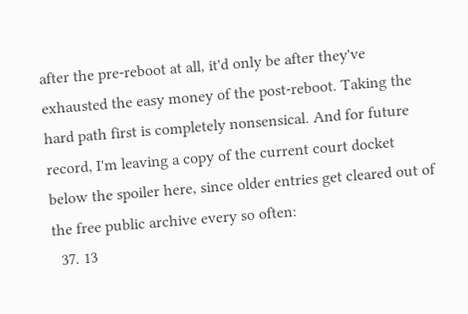after the pre-reboot at all, it'd only be after they've exhausted the easy money of the post-reboot. Taking the hard path first is completely nonsensical. And for future record, I'm leaving a copy of the current court docket below the spoiler here, since older entries get cleared out of the free public archive every so often:
  37. 13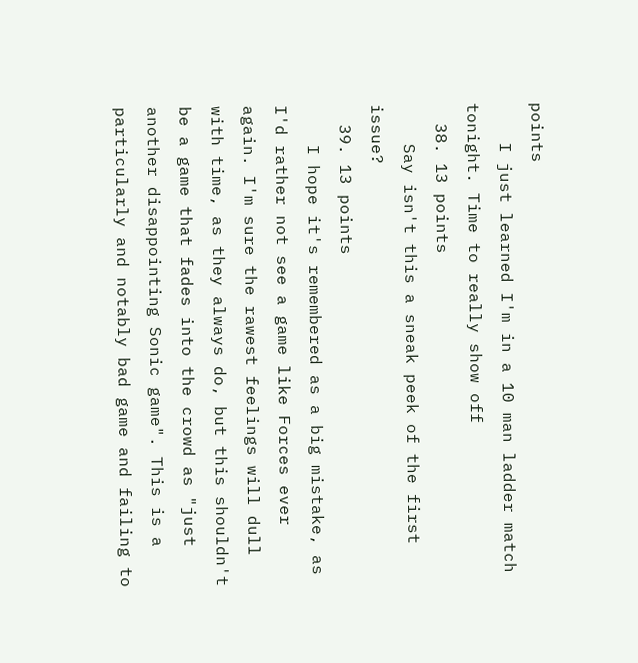points
    I just learned I'm in a 10 man ladder match tonight. Time to really show off
  38. 13 points
    Say isn't this a sneak peek of the first issue?
  39. 13 points
    I hope it's remembered as a big mistake, as I'd rather not see a game like Forces ever again. I'm sure the rawest feelings will dull with time, as they always do, but this shouldn't be a game that fades into the crowd as "just another disappointing Sonic game". This is a particularly and notably bad game and failing to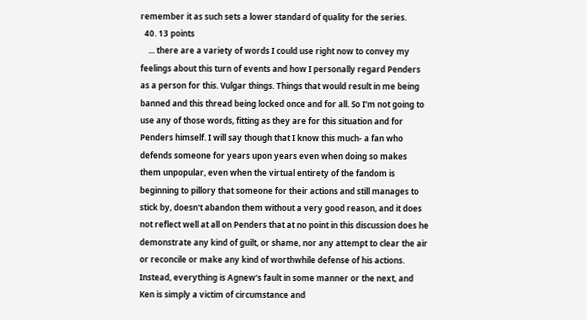remember it as such sets a lower standard of quality for the series.
  40. 13 points
    ... there are a variety of words I could use right now to convey my feelings about this turn of events and how I personally regard Penders as a person for this. Vulgar things. Things that would result in me being banned and this thread being locked once and for all. So I'm not going to use any of those words, fitting as they are for this situation and for Penders himself. I will say though that I know this much- a fan who defends someone for years upon years even when doing so makes them unpopular, even when the virtual entirety of the fandom is beginning to pillory that someone for their actions and still manages to stick by, doesn't abandon them without a very good reason, and it does not reflect well at all on Penders that at no point in this discussion does he demonstrate any kind of guilt, or shame, nor any attempt to clear the air or reconcile or make any kind of worthwhile defense of his actions. Instead, everything is Agnew's fault in some manner or the next, and Ken is simply a victim of circumstance and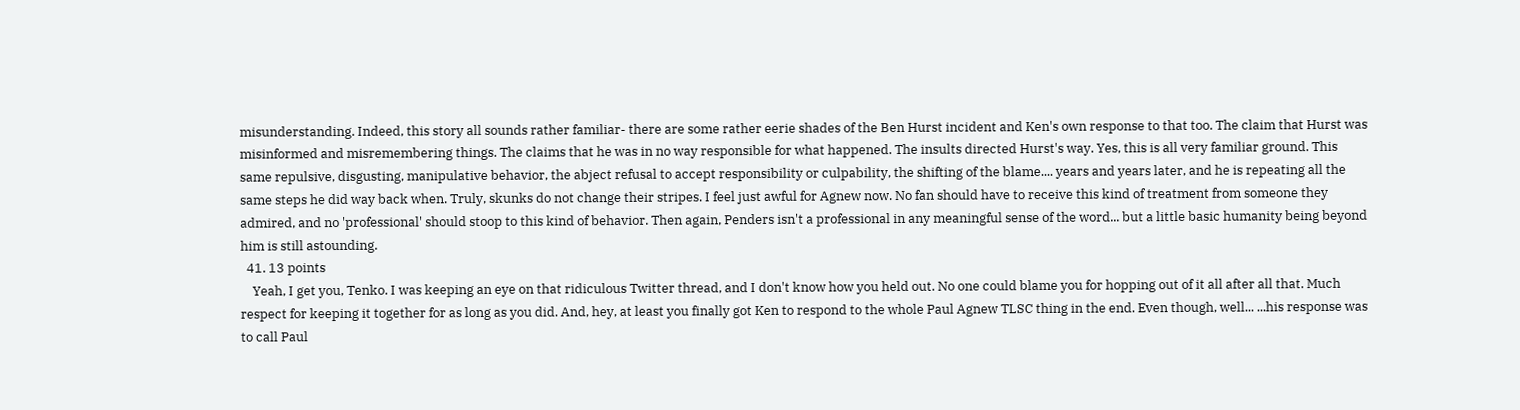misunderstanding. Indeed, this story all sounds rather familiar- there are some rather eerie shades of the Ben Hurst incident and Ken's own response to that too. The claim that Hurst was misinformed and misremembering things. The claims that he was in no way responsible for what happened. The insults directed Hurst's way. Yes, this is all very familiar ground. This same repulsive, disgusting, manipulative behavior, the abject refusal to accept responsibility or culpability, the shifting of the blame.... years and years later, and he is repeating all the same steps he did way back when. Truly, skunks do not change their stripes. I feel just awful for Agnew now. No fan should have to receive this kind of treatment from someone they admired, and no 'professional' should stoop to this kind of behavior. Then again, Penders isn't a professional in any meaningful sense of the word... but a little basic humanity being beyond him is still astounding.
  41. 13 points
    Yeah, I get you, Tenko. I was keeping an eye on that ridiculous Twitter thread, and I don't know how you held out. No one could blame you for hopping out of it all after all that. Much respect for keeping it together for as long as you did. And, hey, at least you finally got Ken to respond to the whole Paul Agnew TLSC thing in the end. Even though, well... ...his response was to call Paul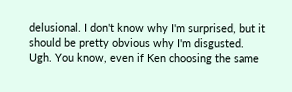delusional. I don't know why I'm surprised, but it should be pretty obvious why I'm disgusted. Ugh. You know, even if Ken choosing the same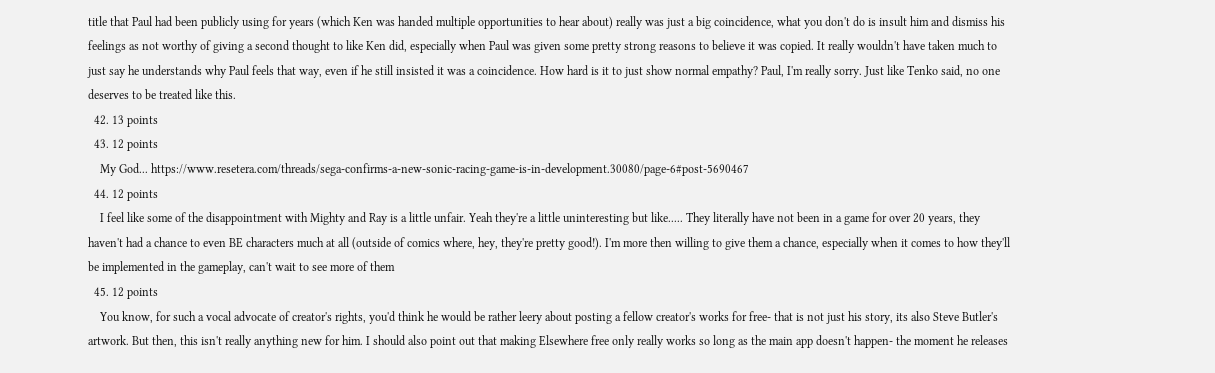title that Paul had been publicly using for years (which Ken was handed multiple opportunities to hear about) really was just a big coincidence, what you don't do is insult him and dismiss his feelings as not worthy of giving a second thought to like Ken did, especially when Paul was given some pretty strong reasons to believe it was copied. It really wouldn't have taken much to just say he understands why Paul feels that way, even if he still insisted it was a coincidence. How hard is it to just show normal empathy? Paul, I'm really sorry. Just like Tenko said, no one deserves to be treated like this.
  42. 13 points
  43. 12 points
    My God... https://www.resetera.com/threads/sega-confirms-a-new-sonic-racing-game-is-in-development.30080/page-6#post-5690467
  44. 12 points
    I feel like some of the disappointment with Mighty and Ray is a little unfair. Yeah they're a little uninteresting but like..... They literally have not been in a game for over 20 years, they haven't had a chance to even BE characters much at all (outside of comics where, hey, they're pretty good!). I'm more then willing to give them a chance, especially when it comes to how they'll be implemented in the gameplay, can't wait to see more of them
  45. 12 points
    You know, for such a vocal advocate of creator's rights, you'd think he would be rather leery about posting a fellow creator's works for free- that is not just his story, its also Steve Butler's artwork. But then, this isn't really anything new for him. I should also point out that making Elsewhere free only really works so long as the main app doesn't happen- the moment he releases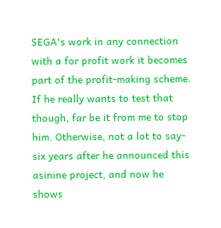SEGA's work in any connection with a for profit work it becomes part of the profit-making scheme. If he really wants to test that though, far be it from me to stop him. Otherwise, not a lot to say- six years after he announced this asinine project, and now he shows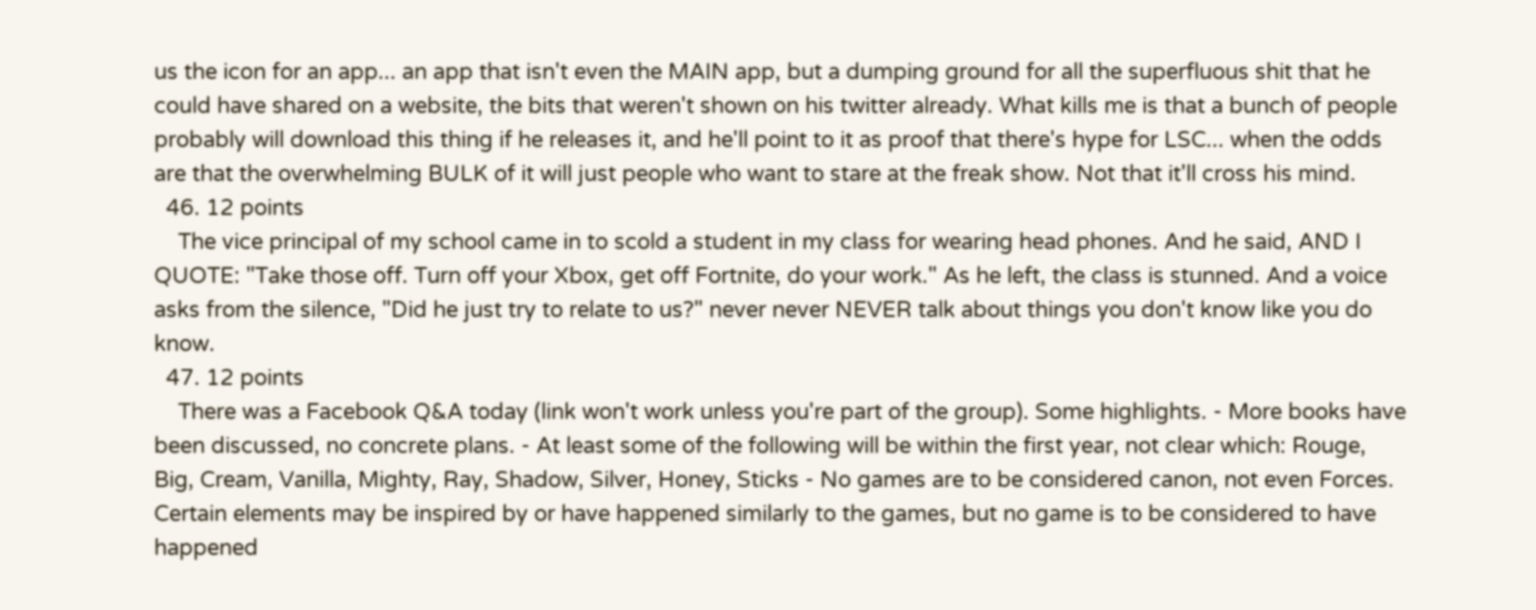us the icon for an app... an app that isn't even the MAIN app, but a dumping ground for all the superfluous shit that he could have shared on a website, the bits that weren't shown on his twitter already. What kills me is that a bunch of people probably will download this thing if he releases it, and he'll point to it as proof that there's hype for LSC... when the odds are that the overwhelming BULK of it will just people who want to stare at the freak show. Not that it'll cross his mind.
  46. 12 points
    The vice principal of my school came in to scold a student in my class for wearing head phones. And he said, AND I QUOTE: "Take those off. Turn off your Xbox, get off Fortnite, do your work." As he left, the class is stunned. And a voice asks from the silence, "Did he just try to relate to us?" never never NEVER talk about things you don't know like you do know.
  47. 12 points
    There was a Facebook Q&A today (link won't work unless you're part of the group). Some highlights. - More books have been discussed, no concrete plans. - At least some of the following will be within the first year, not clear which: Rouge, Big, Cream, Vanilla, Mighty, Ray, Shadow, Silver, Honey, Sticks - No games are to be considered canon, not even Forces. Certain elements may be inspired by or have happened similarly to the games, but no game is to be considered to have happened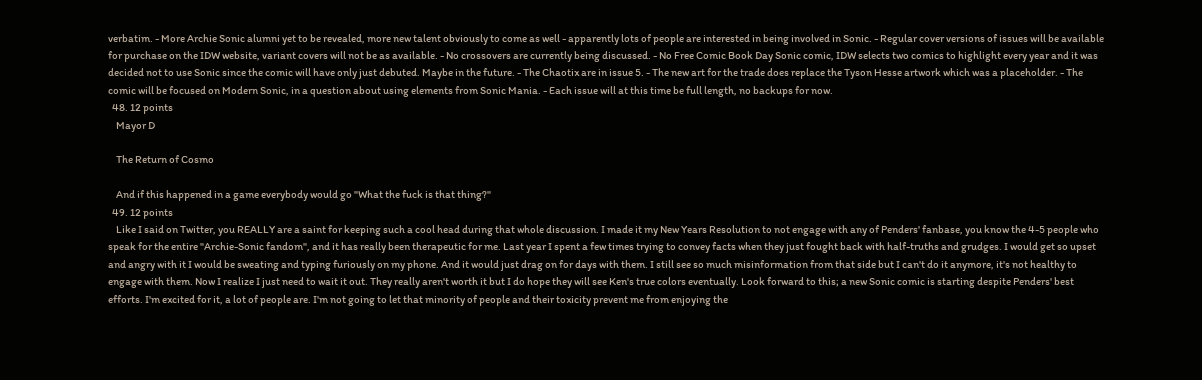verbatim. - More Archie Sonic alumni yet to be revealed, more new talent obviously to come as well - apparently lots of people are interested in being involved in Sonic. - Regular cover versions of issues will be available for purchase on the IDW website, variant covers will not be as available. - No crossovers are currently being discussed. - No Free Comic Book Day Sonic comic, IDW selects two comics to highlight every year and it was decided not to use Sonic since the comic will have only just debuted. Maybe in the future. - The Chaotix are in issue 5. - The new art for the trade does replace the Tyson Hesse artwork which was a placeholder. - The comic will be focused on Modern Sonic, in a question about using elements from Sonic Mania. - Each issue will at this time be full length, no backups for now.
  48. 12 points
    Mayor D

    The Return of Cosmo

    And if this happened in a game everybody would go "What the fuck is that thing?"
  49. 12 points
    Like I said on Twitter, you REALLY are a saint for keeping such a cool head during that whole discussion. I made it my New Years Resolution to not engage with any of Penders' fanbase, you know the 4-5 people who speak for the entire "Archie-Sonic fandom", and it has really been therapeutic for me. Last year I spent a few times trying to convey facts when they just fought back with half-truths and grudges. I would get so upset and angry with it I would be sweating and typing furiously on my phone. And it would just drag on for days with them. I still see so much misinformation from that side but I can't do it anymore, it's not healthy to engage with them. Now I realize I just need to wait it out. They really aren't worth it but I do hope they will see Ken's true colors eventually. Look forward to this; a new Sonic comic is starting despite Penders' best efforts. I'm excited for it, a lot of people are. I'm not going to let that minority of people and their toxicity prevent me from enjoying the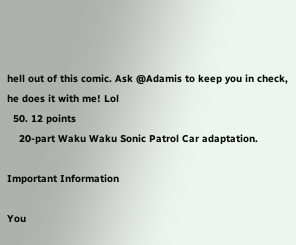hell out of this comic. Ask @Adamis to keep you in check, he does it with me! Lol
  50. 12 points
    20-part Waku Waku Sonic Patrol Car adaptation.

Important Information

You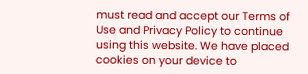must read and accept our Terms of Use and Privacy Policy to continue using this website. We have placed cookies on your device to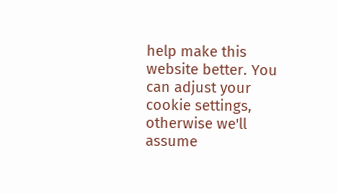help make this website better. You can adjust your cookie settings, otherwise we'll assume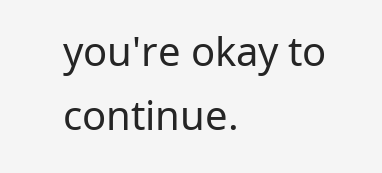you're okay to continue.